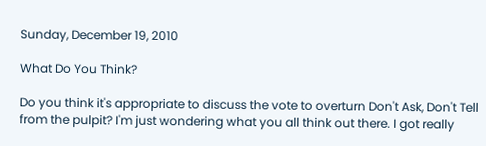Sunday, December 19, 2010

What Do You Think?

Do you think it's appropriate to discuss the vote to overturn Don't Ask, Don't Tell from the pulpit? I'm just wondering what you all think out there. I got really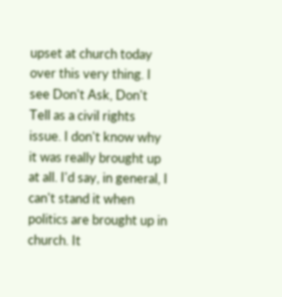upset at church today over this very thing. I see Don't Ask, Don't Tell as a civil rights issue. I don't know why it was really brought up at all. I'd say, in general, I can't stand it when politics are brought up in church. It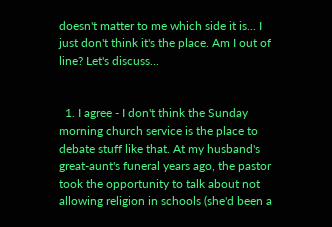doesn't matter to me which side it is... I just don't think it's the place. Am I out of line? Let's discuss...


  1. I agree - I don't think the Sunday morning church service is the place to debate stuff like that. At my husband's great-aunt's funeral years ago, the pastor took the opportunity to talk about not allowing religion in schools (she'd been a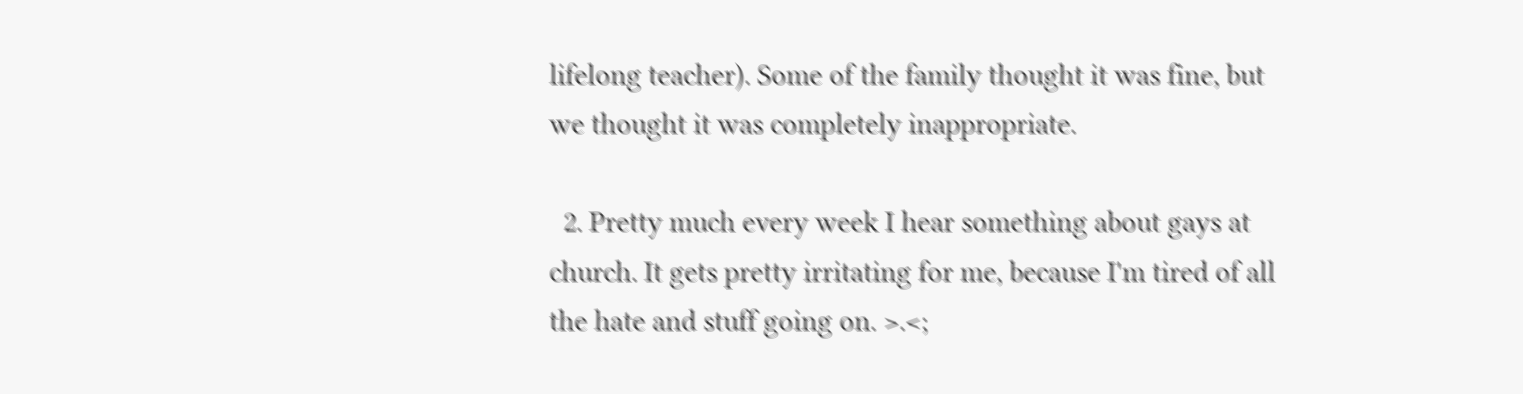lifelong teacher). Some of the family thought it was fine, but we thought it was completely inappropriate.

  2. Pretty much every week I hear something about gays at church. It gets pretty irritating for me, because I'm tired of all the hate and stuff going on. >.<;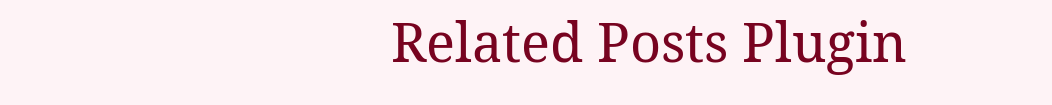Related Posts Plugin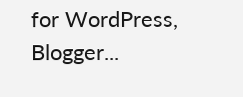for WordPress, Blogger...